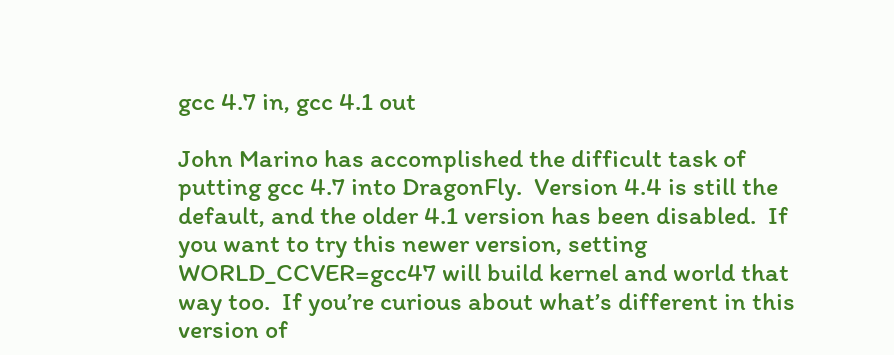gcc 4.7 in, gcc 4.1 out

John Marino has accomplished the difficult task of putting gcc 4.7 into DragonFly.  Version 4.4 is still the default, and the older 4.1 version has been disabled.  If you want to try this newer version, setting WORLD_CCVER=gcc47 will build kernel and world that way too.  If you’re curious about what’s different in this version of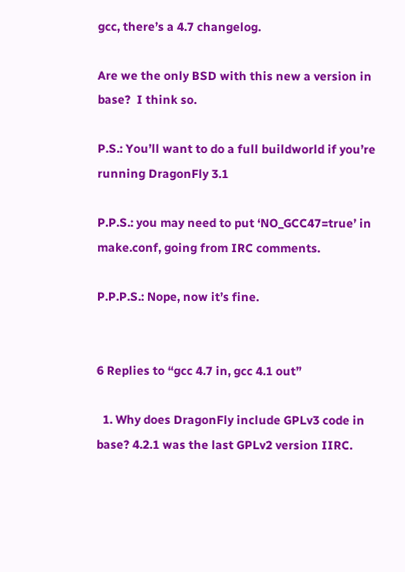gcc, there’s a 4.7 changelog.

Are we the only BSD with this new a version in base?  I think so.

P.S.: You’ll want to do a full buildworld if you’re running DragonFly 3.1

P.P.S.: you may need to put ‘NO_GCC47=true’ in make.conf, going from IRC comments.

P.P.P.S.: Nope, now it’s fine.


6 Replies to “gcc 4.7 in, gcc 4.1 out”

  1. Why does DragonFly include GPLv3 code in base? 4.2.1 was the last GPLv2 version IIRC.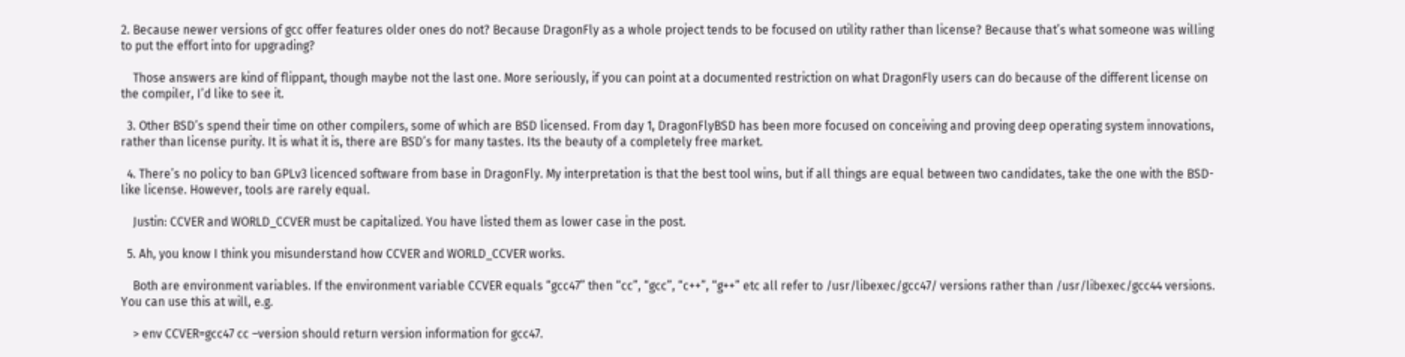2. Because newer versions of gcc offer features older ones do not? Because DragonFly as a whole project tends to be focused on utility rather than license? Because that’s what someone was willing to put the effort into for upgrading?

    Those answers are kind of flippant, though maybe not the last one. More seriously, if you can point at a documented restriction on what DragonFly users can do because of the different license on the compiler, I’d like to see it.

  3. Other BSD’s spend their time on other compilers, some of which are BSD licensed. From day 1, DragonFlyBSD has been more focused on conceiving and proving deep operating system innovations, rather than license purity. It is what it is, there are BSD’s for many tastes. Its the beauty of a completely free market.

  4. There’s no policy to ban GPLv3 licenced software from base in DragonFly. My interpretation is that the best tool wins, but if all things are equal between two candidates, take the one with the BSD-like license. However, tools are rarely equal.

    Justin: CCVER and WORLD_CCVER must be capitalized. You have listed them as lower case in the post.

  5. Ah, you know I think you misunderstand how CCVER and WORLD_CCVER works.

    Both are environment variables. If the environment variable CCVER equals “gcc47” then “cc”, “gcc”, “c++”, “g++” etc all refer to /usr/libexec/gcc47/ versions rather than /usr/libexec/gcc44 versions. You can use this at will, e.g.

    > env CCVER=gcc47 cc –version should return version information for gcc47.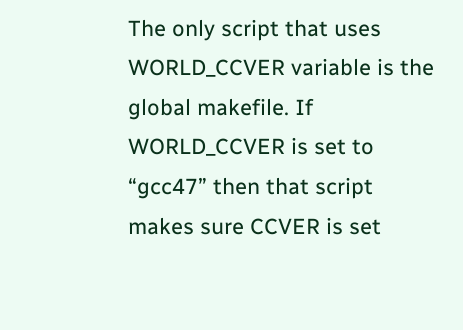The only script that uses WORLD_CCVER variable is the global makefile. If WORLD_CCVER is set to “gcc47” then that script makes sure CCVER is set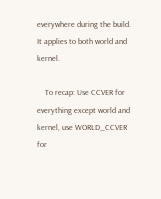everywhere during the build. It applies to both world and kernel.

    To recap: Use CCVER for everything except world and kernel, use WORLD_CCVER for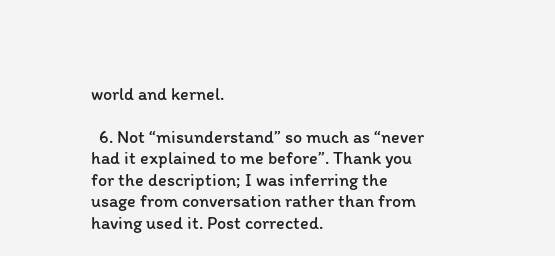world and kernel.

  6. Not “misunderstand” so much as “never had it explained to me before”. Thank you for the description; I was inferring the usage from conversation rather than from having used it. Post corrected.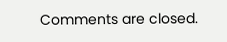Comments are closed.